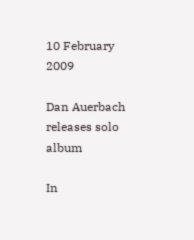10 February 2009

Dan Auerbach releases solo album

In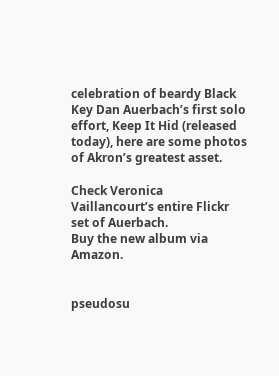celebration of beardy Black Key Dan Auerbach’s first solo effort, Keep It Hid (released today), here are some photos of Akron’s greatest asset.

Check Veronica Vaillancourt’s entire Flickr set of Auerbach.
Buy the new album via Amazon.


pseudosu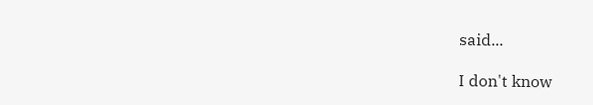said...

I don't know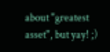about "greatest asset", but yay! ;)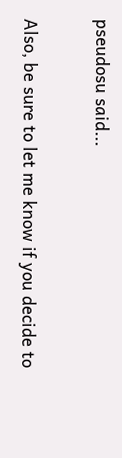pseudosu said...

Also, be sure to let me know if you decide to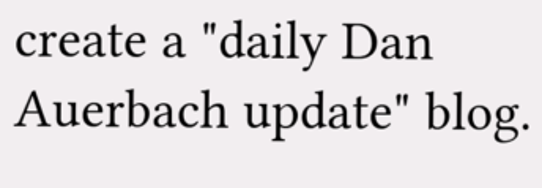create a "daily Dan Auerbach update" blog.